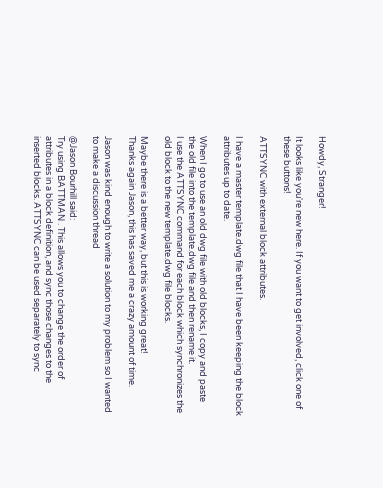Howdy, Stranger!

It looks like you're new here. If you want to get involved, click one of these buttons!

ATTSYNC with external block attributes.

I have a master template.dwg file that I have been keeping the block attributes up to date.

When I go to use an old dwg file with old blocks, I copy and paste the old file into the template.dwg file and then rename it.
I use the ATTSYNC command for each block which synchronizes the old block to the new template.dwg file blocks.

Maybe there is a better way, but this is working great!
Thanks again Jason, this has saved me a crazy amount of time.

Jason was kind enough to write a solution to my problem so I wanted to make a discussion thread

@Jason Bourhill said:
Try using BATTMAN . This allows you to change the order of attributes in a block definition, and sync those changes to the inserted blocks. ATTSYNC can be used separately to sync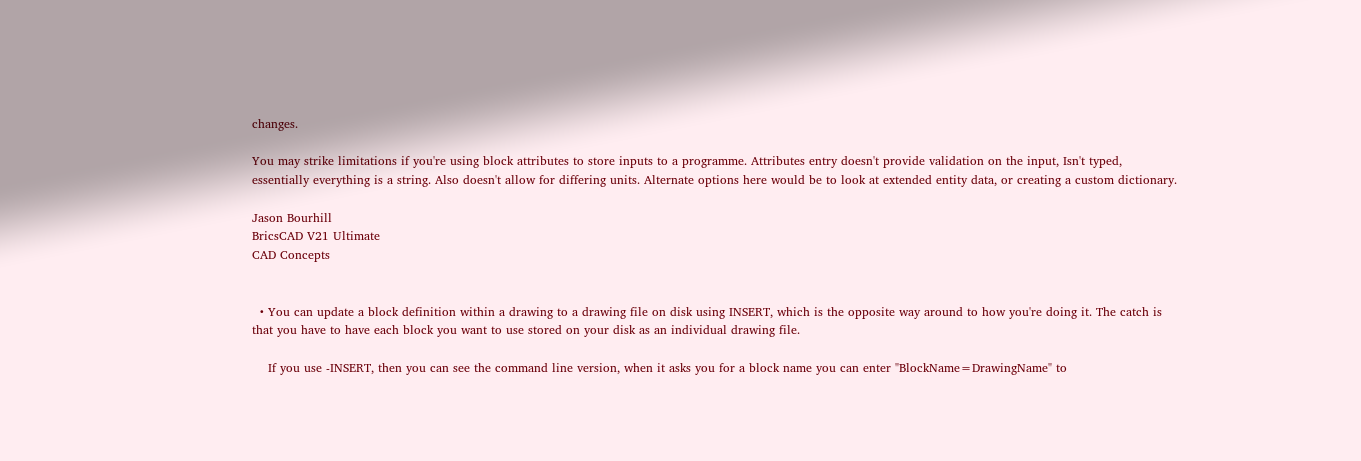changes.

You may strike limitations if you're using block attributes to store inputs to a programme. Attributes entry doesn't provide validation on the input, Isn't typed, essentially everything is a string. Also doesn't allow for differing units. Alternate options here would be to look at extended entity data, or creating a custom dictionary.

Jason Bourhill
BricsCAD V21 Ultimate
CAD Concepts


  • You can update a block definition within a drawing to a drawing file on disk using INSERT, which is the opposite way around to how you're doing it. The catch is that you have to have each block you want to use stored on your disk as an individual drawing file.

    If you use -INSERT, then you can see the command line version, when it asks you for a block name you can enter "BlockName=DrawingName" to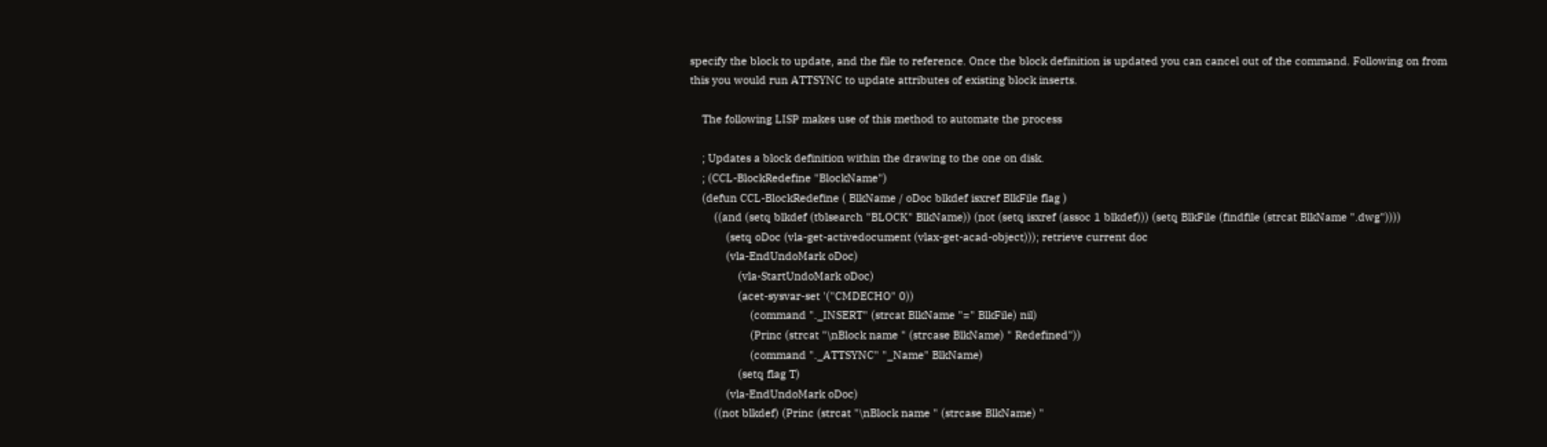specify the block to update, and the file to reference. Once the block definition is updated you can cancel out of the command. Following on from this you would run ATTSYNC to update attributes of existing block inserts.

    The following LISP makes use of this method to automate the process

    ; Updates a block definition within the drawing to the one on disk.
    ; (CCL-BlockRedefine "BlockName")
    (defun CCL-BlockRedefine ( BlkName / oDoc blkdef isxref BlkFile flag )
        ((and (setq blkdef (tblsearch "BLOCK" BlkName)) (not (setq isxref (assoc 1 blkdef))) (setq BlkFile (findfile (strcat BlkName ".dwg"))))
            (setq oDoc (vla-get-activedocument (vlax-get-acad-object))); retrieve current doc
            (vla-EndUndoMark oDoc)
                (vla-StartUndoMark oDoc)
                (acet-sysvar-set '("CMDECHO" 0))
                    (command "._INSERT" (strcat BlkName "=" BlkFile) nil)
                    (Princ (strcat "\nBlock name " (strcase BlkName) " Redefined"))
                    (command "._ATTSYNC" "_Name" BlkName)
                (setq flag T)
            (vla-EndUndoMark oDoc)
        ((not blkdef) (Princ (strcat "\nBlock name " (strcase BlkName) "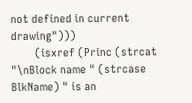not defined in current drawing")))
        (isxref (Princ (strcat "\nBlock name " (strcase BlkName) " is an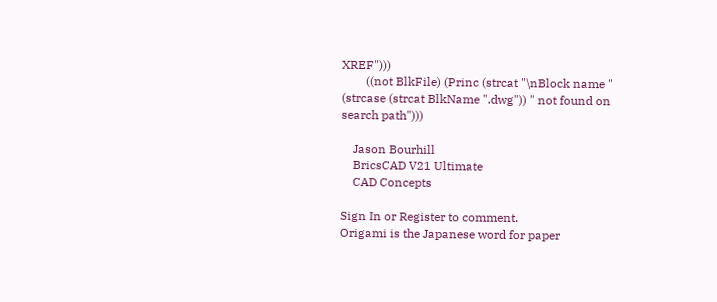XREF")))
        ((not BlkFile) (Princ (strcat "\nBlock name " (strcase (strcat BlkName ".dwg")) " not found on search path")))

    Jason Bourhill
    BricsCAD V21 Ultimate
    CAD Concepts

Sign In or Register to comment.
Origami is the Japanese word for paper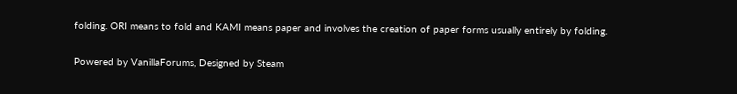folding. ORI means to fold and KAMI means paper and involves the creation of paper forms usually entirely by folding.

Powered by VanillaForums, Designed by Steam